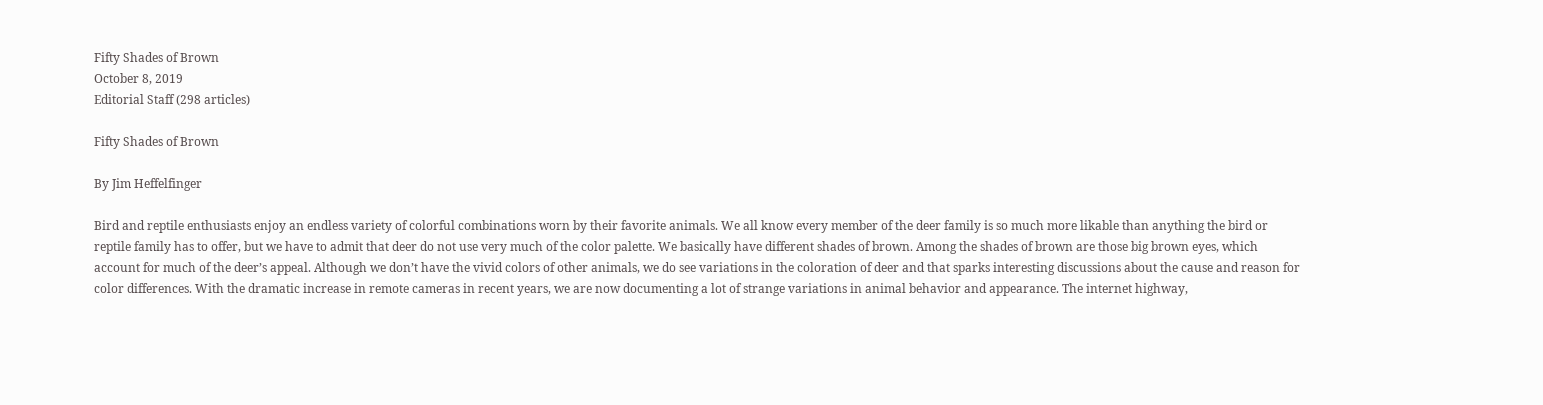Fifty Shades of Brown
October 8, 2019
Editorial Staff (298 articles)

Fifty Shades of Brown

By Jim Heffelfinger

Bird and reptile enthusiasts enjoy an endless variety of colorful combinations worn by their favorite animals. We all know every member of the deer family is so much more likable than anything the bird or reptile family has to offer, but we have to admit that deer do not use very much of the color palette. We basically have different shades of brown. Among the shades of brown are those big brown eyes, which account for much of the deer’s appeal. Although we don’t have the vivid colors of other animals, we do see variations in the coloration of deer and that sparks interesting discussions about the cause and reason for color differences. With the dramatic increase in remote cameras in recent years, we are now documenting a lot of strange variations in animal behavior and appearance. The internet highway,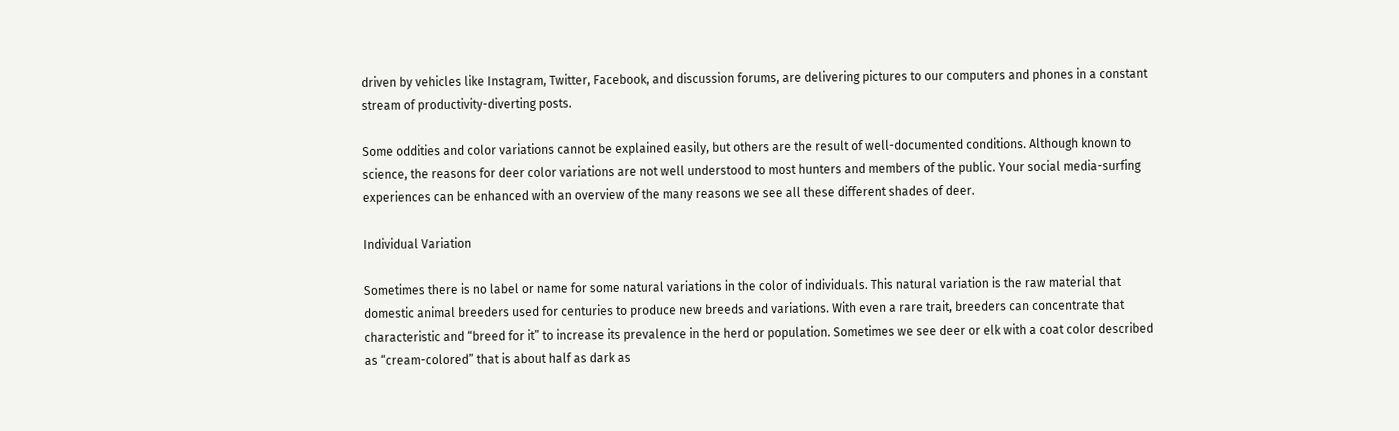driven by vehicles like Instagram, Twitter, Facebook, and discussion forums, are delivering pictures to our computers and phones in a constant stream of productivity-diverting posts.

Some oddities and color variations cannot be explained easily, but others are the result of well-documented conditions. Although known to science, the reasons for deer color variations are not well understood to most hunters and members of the public. Your social media-surfing experiences can be enhanced with an overview of the many reasons we see all these different shades of deer.

Individual Variation

Sometimes there is no label or name for some natural variations in the color of individuals. This natural variation is the raw material that domestic animal breeders used for centuries to produce new breeds and variations. With even a rare trait, breeders can concentrate that characteristic and “breed for it” to increase its prevalence in the herd or population. Sometimes we see deer or elk with a coat color described as “cream-colored” that is about half as dark as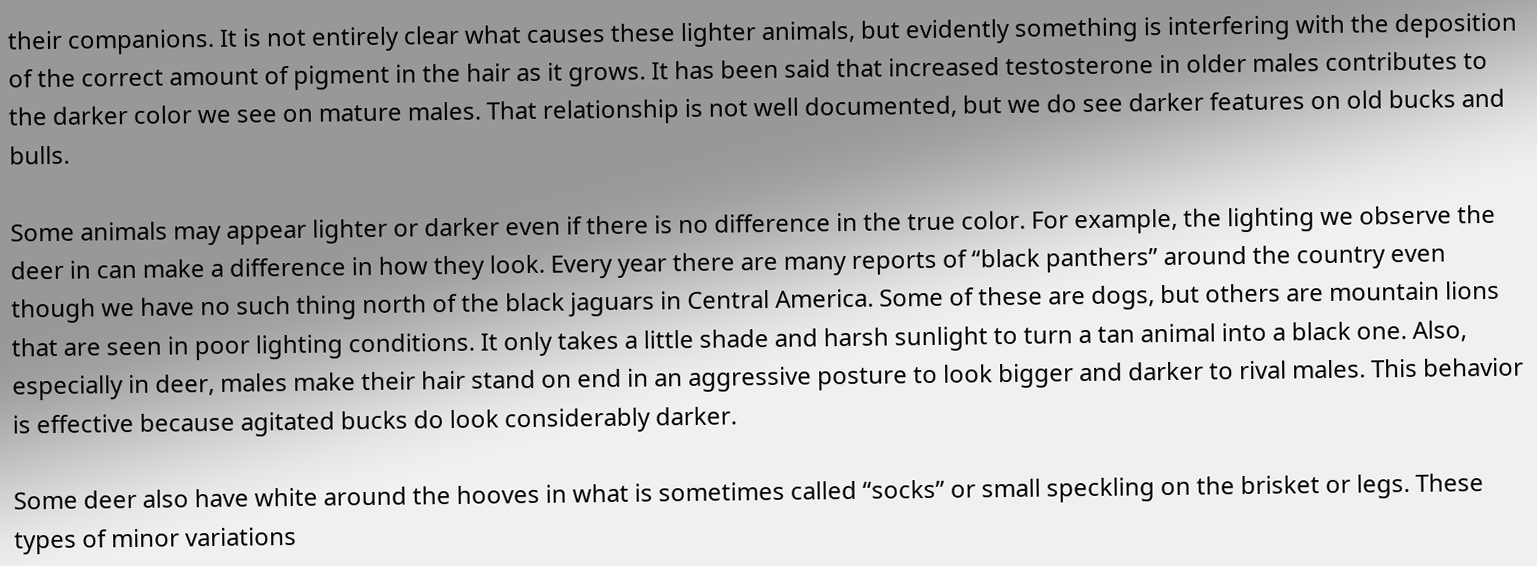their companions. It is not entirely clear what causes these lighter animals, but evidently something is interfering with the deposition of the correct amount of pigment in the hair as it grows. It has been said that increased testosterone in older males contributes to the darker color we see on mature males. That relationship is not well documented, but we do see darker features on old bucks and bulls.

Some animals may appear lighter or darker even if there is no difference in the true color. For example, the lighting we observe the deer in can make a difference in how they look. Every year there are many reports of “black panthers” around the country even though we have no such thing north of the black jaguars in Central America. Some of these are dogs, but others are mountain lions that are seen in poor lighting conditions. It only takes a little shade and harsh sunlight to turn a tan animal into a black one. Also, especially in deer, males make their hair stand on end in an aggressive posture to look bigger and darker to rival males. This behavior is effective because agitated bucks do look considerably darker.

Some deer also have white around the hooves in what is sometimes called “socks” or small speckling on the brisket or legs. These types of minor variations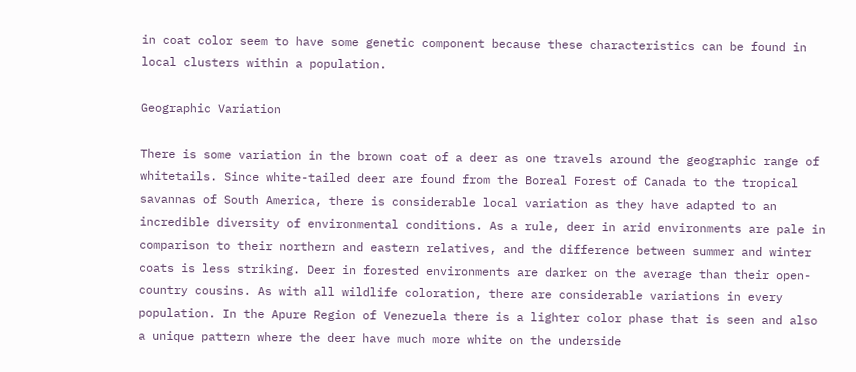in coat color seem to have some genetic component because these characteristics can be found in local clusters within a population.

Geographic Variation

There is some variation in the brown coat of a deer as one travels around the geographic range of whitetails. Since white-tailed deer are found from the Boreal Forest of Canada to the tropical savannas of South America, there is considerable local variation as they have adapted to an incredible diversity of environmental conditions. As a rule, deer in arid environments are pale in comparison to their northern and eastern relatives, and the difference between summer and winter coats is less striking. Deer in forested environments are darker on the average than their open-country cousins. As with all wildlife coloration, there are considerable variations in every population. In the Apure Region of Venezuela there is a lighter color phase that is seen and also a unique pattern where the deer have much more white on the underside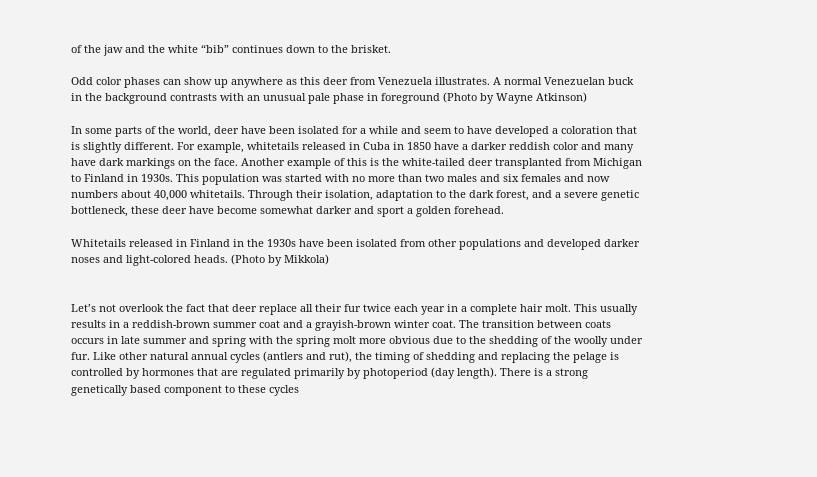of the jaw and the white “bib” continues down to the brisket.

Odd color phases can show up anywhere as this deer from Venezuela illustrates. A normal Venezuelan buck in the background contrasts with an unusual pale phase in foreground (Photo by Wayne Atkinson)

In some parts of the world, deer have been isolated for a while and seem to have developed a coloration that is slightly different. For example, whitetails released in Cuba in 1850 have a darker reddish color and many have dark markings on the face. Another example of this is the white-tailed deer transplanted from Michigan to Finland in 1930s. This population was started with no more than two males and six females and now numbers about 40,000 whitetails. Through their isolation, adaptation to the dark forest, and a severe genetic bottleneck, these deer have become somewhat darker and sport a golden forehead.

Whitetails released in Finland in the 1930s have been isolated from other populations and developed darker noses and light-colored heads. (Photo by Mikkola)


Let’s not overlook the fact that deer replace all their fur twice each year in a complete hair molt. This usually results in a reddish-brown summer coat and a grayish-brown winter coat. The transition between coats occurs in late summer and spring with the spring molt more obvious due to the shedding of the woolly under fur. Like other natural annual cycles (antlers and rut), the timing of shedding and replacing the pelage is controlled by hormones that are regulated primarily by photoperiod (day length). There is a strong genetically based component to these cycles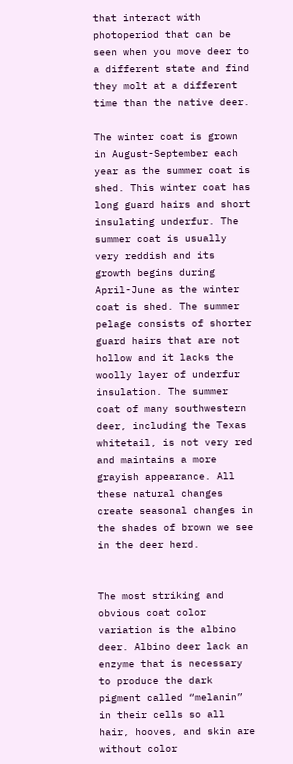that interact with photoperiod that can be seen when you move deer to a different state and find they molt at a different time than the native deer.

The winter coat is grown in August-September each year as the summer coat is shed. This winter coat has long guard hairs and short insulating underfur. The summer coat is usually very reddish and its growth begins during April-June as the winter coat is shed. The summer pelage consists of shorter guard hairs that are not hollow and it lacks the woolly layer of underfur insulation. The summer coat of many southwestern deer, including the Texas whitetail, is not very red and maintains a more grayish appearance. All these natural changes create seasonal changes in the shades of brown we see in the deer herd.


The most striking and obvious coat color variation is the albino deer. Albino deer lack an enzyme that is necessary to produce the dark pigment called “melanin” in their cells so all hair, hooves, and skin are without color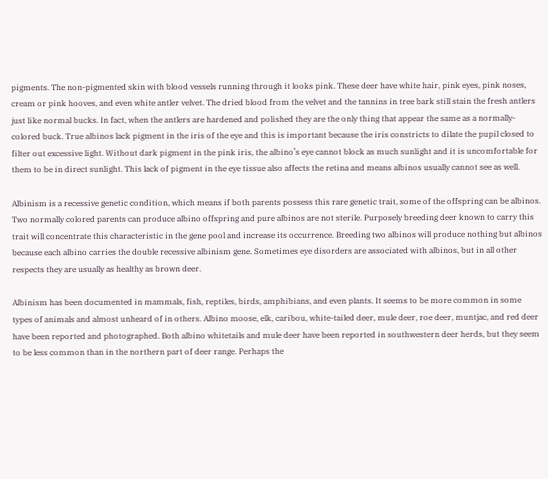pigments. The non-pigmented skin with blood vessels running through it looks pink. These deer have white hair, pink eyes, pink noses, cream or pink hooves, and even white antler velvet. The dried blood from the velvet and the tannins in tree bark still stain the fresh antlers just like normal bucks. In fact, when the antlers are hardened and polished they are the only thing that appear the same as a normally-colored buck. True albinos lack pigment in the iris of the eye and this is important because the iris constricts to dilate the pupil closed to filter out excessive light. Without dark pigment in the pink iris, the albino’s eye cannot block as much sunlight and it is uncomfortable for them to be in direct sunlight. This lack of pigment in the eye tissue also affects the retina and means albinos usually cannot see as well.

Albinism is a recessive genetic condition, which means if both parents possess this rare genetic trait, some of the offspring can be albinos. Two normally colored parents can produce albino offspring and pure albinos are not sterile. Purposely breeding deer known to carry this trait will concentrate this characteristic in the gene pool and increase its occurrence. Breeding two albinos will produce nothing but albinos because each albino carries the double recessive albinism gene. Sometimes eye disorders are associated with albinos, but in all other respects they are usually as healthy as brown deer.

Albinism has been documented in mammals, fish, reptiles, birds, amphibians, and even plants. It seems to be more common in some types of animals and almost unheard of in others. Albino moose, elk, caribou, white-tailed deer, mule deer, roe deer, muntjac, and red deer have been reported and photographed. Both albino whitetails and mule deer have been reported in southwestern deer herds, but they seem to be less common than in the northern part of deer range. Perhaps the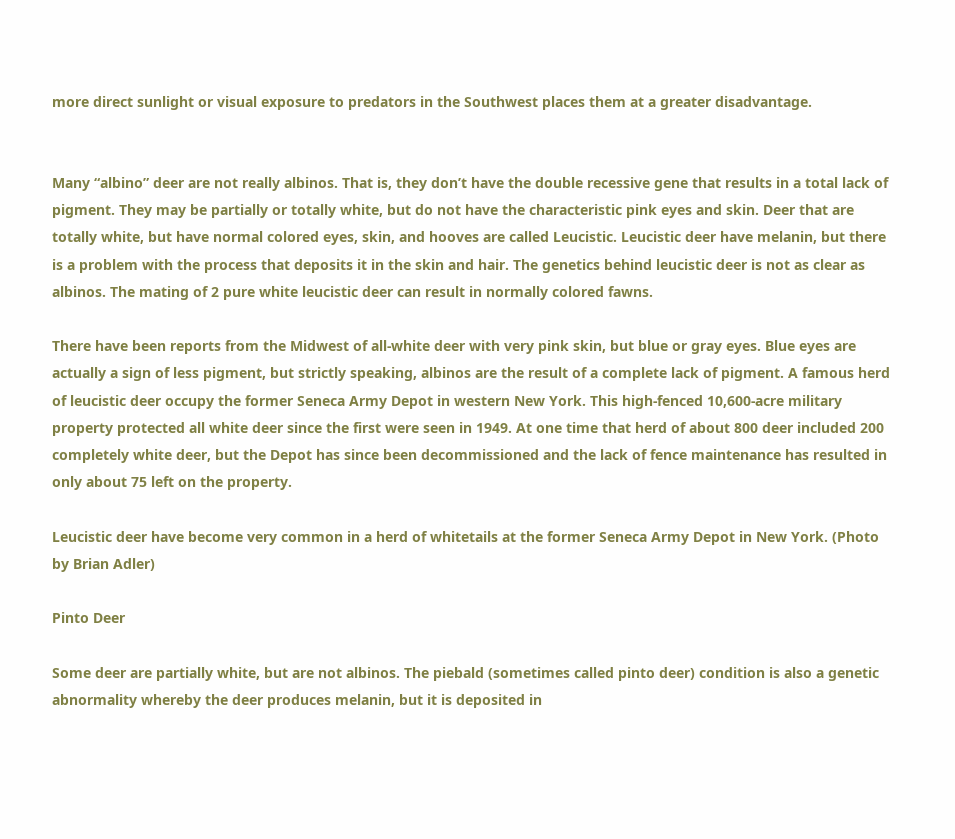more direct sunlight or visual exposure to predators in the Southwest places them at a greater disadvantage.


Many “albino” deer are not really albinos. That is, they don’t have the double recessive gene that results in a total lack of pigment. They may be partially or totally white, but do not have the characteristic pink eyes and skin. Deer that are totally white, but have normal colored eyes, skin, and hooves are called Leucistic. Leucistic deer have melanin, but there is a problem with the process that deposits it in the skin and hair. The genetics behind leucistic deer is not as clear as albinos. The mating of 2 pure white leucistic deer can result in normally colored fawns.

There have been reports from the Midwest of all-white deer with very pink skin, but blue or gray eyes. Blue eyes are actually a sign of less pigment, but strictly speaking, albinos are the result of a complete lack of pigment. A famous herd of leucistic deer occupy the former Seneca Army Depot in western New York. This high-fenced 10,600-acre military property protected all white deer since the first were seen in 1949. At one time that herd of about 800 deer included 200 completely white deer, but the Depot has since been decommissioned and the lack of fence maintenance has resulted in only about 75 left on the property.

Leucistic deer have become very common in a herd of whitetails at the former Seneca Army Depot in New York. (Photo by Brian Adler)

Pinto Deer

Some deer are partially white, but are not albinos. The piebald (sometimes called pinto deer) condition is also a genetic abnormality whereby the deer produces melanin, but it is deposited in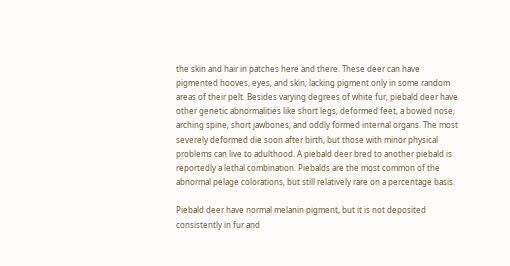the skin and hair in patches here and there. These deer can have pigmented hooves, eyes, and skin; lacking pigment only in some random areas of their pelt. Besides varying degrees of white fur, piebald deer have other genetic abnormalities like short legs, deformed feet, a bowed nose, arching spine, short jawbones, and oddly formed internal organs. The most severely deformed die soon after birth, but those with minor physical problems can live to adulthood. A piebald deer bred to another piebald is reportedly a lethal combination. Piebalds are the most common of the abnormal pelage colorations, but still relatively rare on a percentage basis.

Piebald deer have normal melanin pigment, but it is not deposited consistently in fur and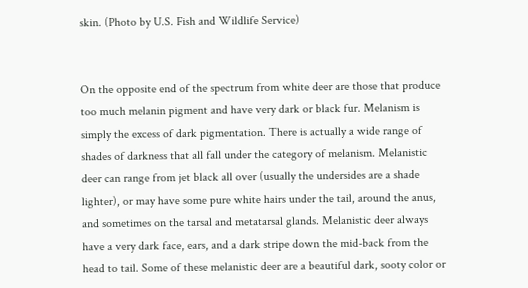skin. (Photo by U.S. Fish and Wildlife Service)


On the opposite end of the spectrum from white deer are those that produce too much melanin pigment and have very dark or black fur. Melanism is simply the excess of dark pigmentation. There is actually a wide range of shades of darkness that all fall under the category of melanism. Melanistic deer can range from jet black all over (usually the undersides are a shade lighter), or may have some pure white hairs under the tail, around the anus, and sometimes on the tarsal and metatarsal glands. Melanistic deer always have a very dark face, ears, and a dark stripe down the mid-back from the head to tail. Some of these melanistic deer are a beautiful dark, sooty color or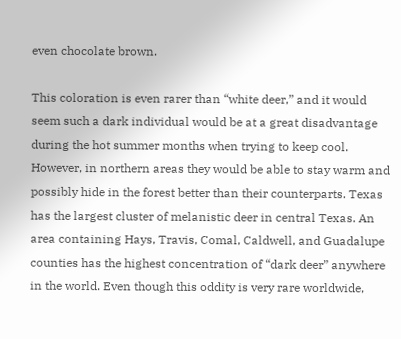even chocolate brown.

This coloration is even rarer than “white deer,” and it would seem such a dark individual would be at a great disadvantage during the hot summer months when trying to keep cool. However, in northern areas they would be able to stay warm and possibly hide in the forest better than their counterparts. Texas has the largest cluster of melanistic deer in central Texas. An area containing Hays, Travis, Comal, Caldwell, and Guadalupe counties has the highest concentration of “dark deer” anywhere in the world. Even though this oddity is very rare worldwide,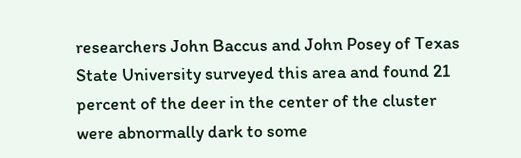researchers John Baccus and John Posey of Texas State University surveyed this area and found 21 percent of the deer in the center of the cluster were abnormally dark to some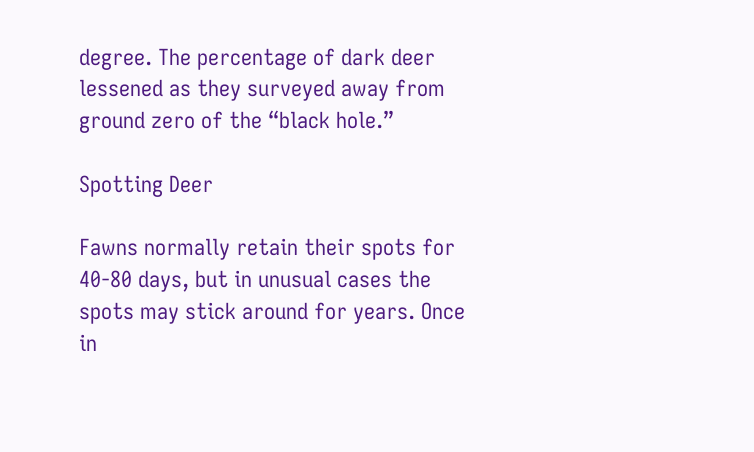degree. The percentage of dark deer lessened as they surveyed away from ground zero of the “black hole.”

Spotting Deer

Fawns normally retain their spots for 40-80 days, but in unusual cases the spots may stick around for years. Once in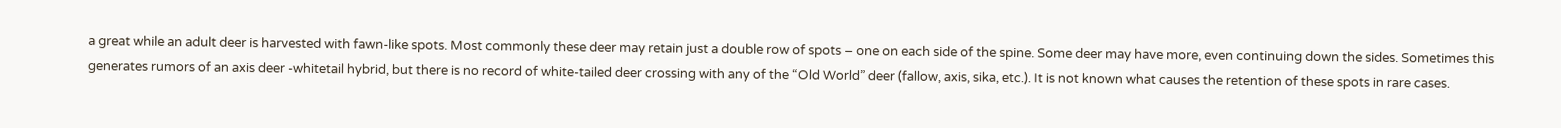a great while an adult deer is harvested with fawn-like spots. Most commonly these deer may retain just a double row of spots – one on each side of the spine. Some deer may have more, even continuing down the sides. Sometimes this generates rumors of an axis deer -whitetail hybrid, but there is no record of white-tailed deer crossing with any of the “Old World” deer (fallow, axis, sika, etc.). It is not known what causes the retention of these spots in rare cases.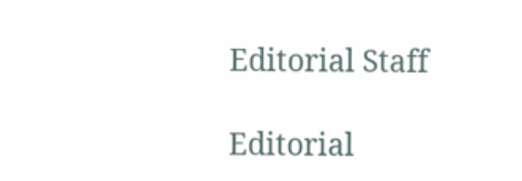Editorial Staff

Editorial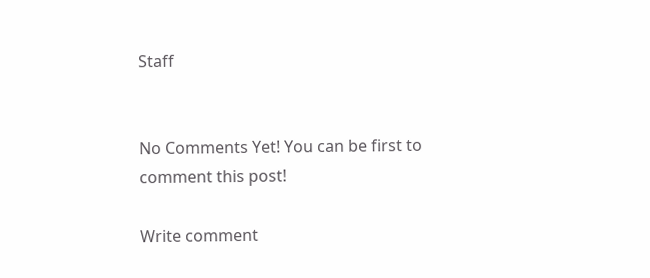Staff


No Comments Yet! You can be first to comment this post!

Write comment